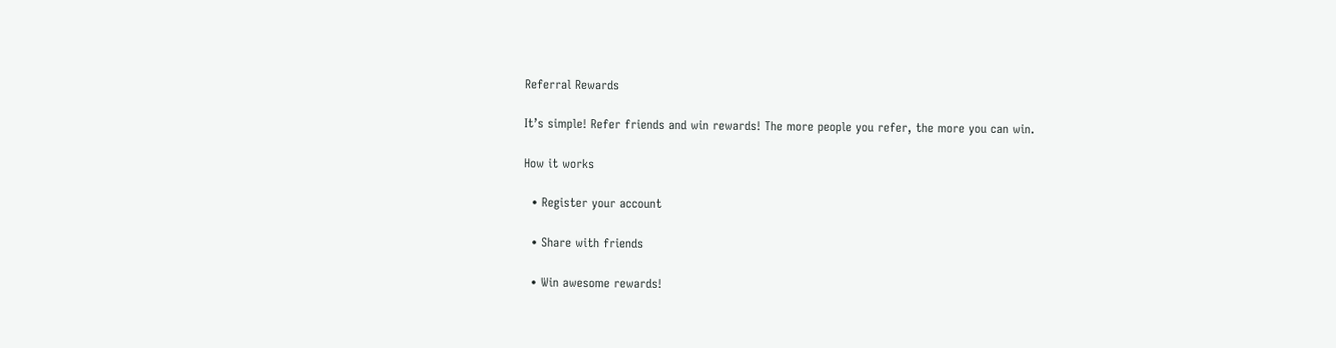Referral Rewards

It’s simple! Refer friends and win rewards! The more people you refer, the more you can win.

How it works

  • Register your account

  • Share with friends

  • Win awesome rewards!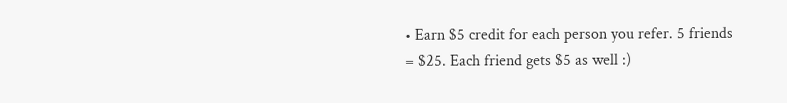• Earn $5 credit for each person you refer. 5 friends = $25. Each friend gets $5 as well :)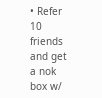• Refer 10 friends and get a nok box w/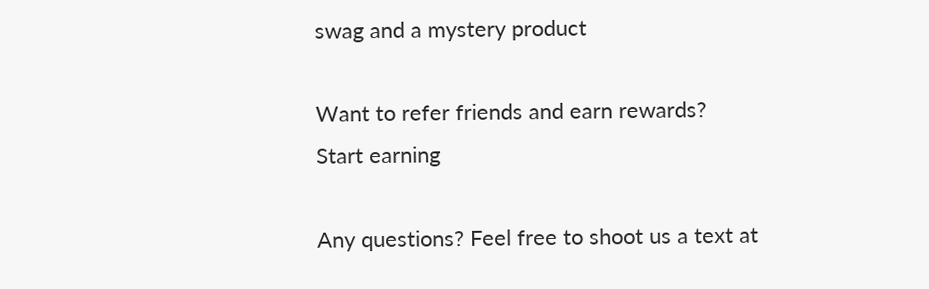swag and a mystery product

Want to refer friends and earn rewards?
Start earning

Any questions? Feel free to shoot us a text at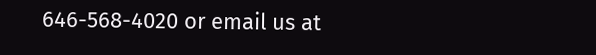646-568-4020 or email us at